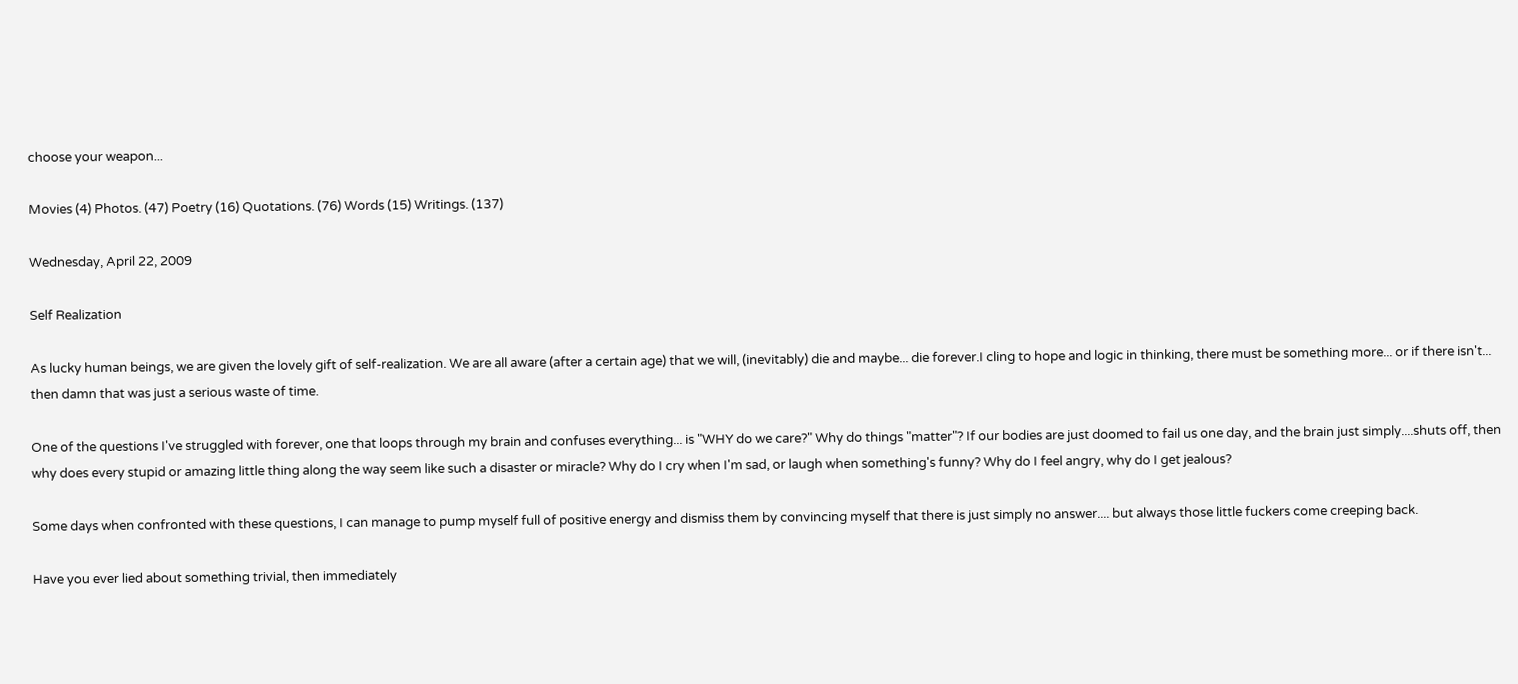choose your weapon...

Movies (4) Photos. (47) Poetry (16) Quotations. (76) Words (15) Writings. (137)

Wednesday, April 22, 2009

Self Realization

As lucky human beings, we are given the lovely gift of self-realization. We are all aware (after a certain age) that we will, (inevitably) die and maybe... die forever.I cling to hope and logic in thinking, there must be something more... or if there isn't... then damn that was just a serious waste of time.

One of the questions I've struggled with forever, one that loops through my brain and confuses everything... is "WHY do we care?" Why do things "matter"? If our bodies are just doomed to fail us one day, and the brain just simply....shuts off, then why does every stupid or amazing little thing along the way seem like such a disaster or miracle? Why do I cry when I'm sad, or laugh when something's funny? Why do I feel angry, why do I get jealous?

Some days when confronted with these questions, I can manage to pump myself full of positive energy and dismiss them by convincing myself that there is just simply no answer.... but always those little fuckers come creeping back.

Have you ever lied about something trivial, then immediately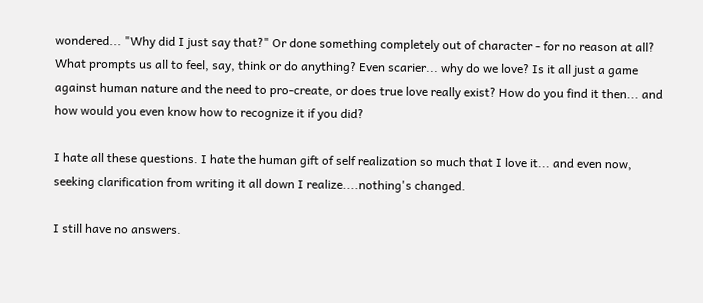wondered... "Why did I just say that?" Or done something completely out of character - for no reason at all? What prompts us all to feel, say, think or do anything? Even scarier... why do we love? Is it all just a game against human nature and the need to pro-create, or does true love really exist? How do you find it then... and how would you even know how to recognize it if you did?

I hate all these questions. I hate the human gift of self realization so much that I love it... and even now, seeking clarification from writing it all down I realize....nothing's changed.

I still have no answers.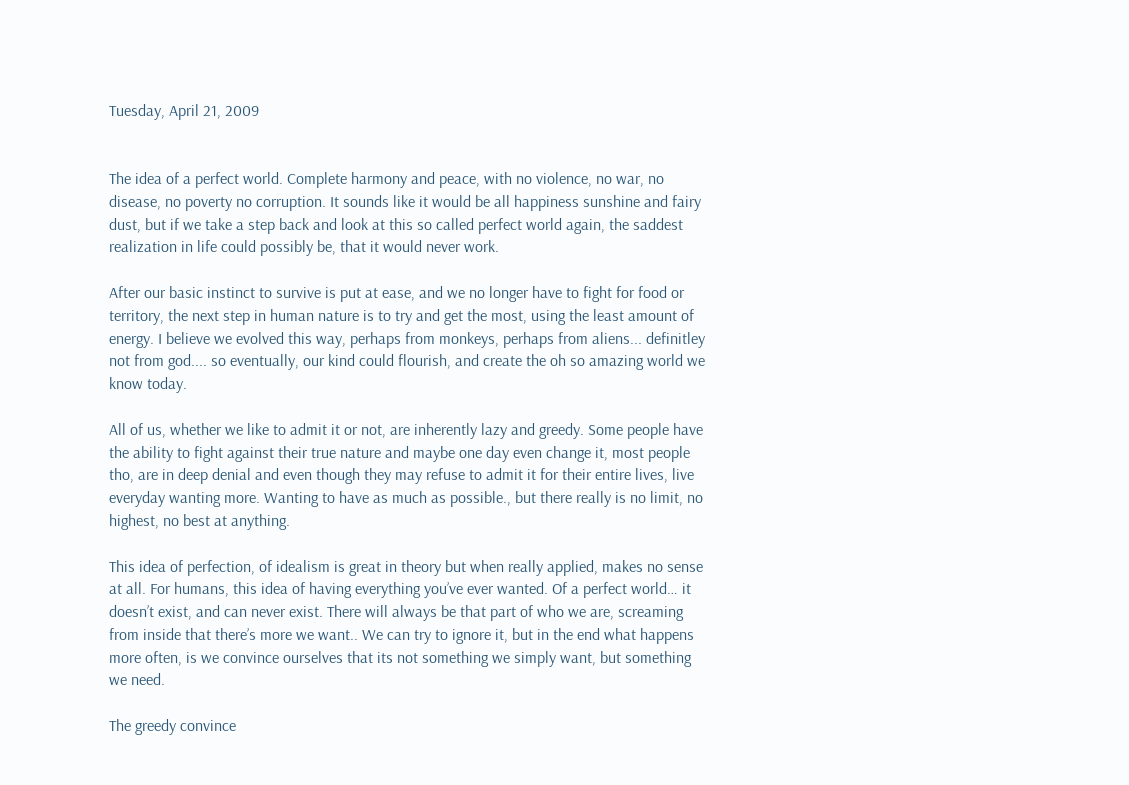Tuesday, April 21, 2009


The idea of a perfect world. Complete harmony and peace, with no violence, no war, no disease, no poverty no corruption. It sounds like it would be all happiness sunshine and fairy dust, but if we take a step back and look at this so called perfect world again, the saddest realization in life could possibly be, that it would never work.

After our basic instinct to survive is put at ease, and we no longer have to fight for food or territory, the next step in human nature is to try and get the most, using the least amount of energy. I believe we evolved this way, perhaps from monkeys, perhaps from aliens... definitley not from god.... so eventually, our kind could flourish, and create the oh so amazing world we know today.

All of us, whether we like to admit it or not, are inherently lazy and greedy. Some people have the ability to fight against their true nature and maybe one day even change it, most people tho, are in deep denial and even though they may refuse to admit it for their entire lives, live everyday wanting more. Wanting to have as much as possible., but there really is no limit, no highest, no best at anything.

This idea of perfection, of idealism is great in theory but when really applied, makes no sense at all. For humans, this idea of having everything you’ve ever wanted. Of a perfect world… it doesn’t exist, and can never exist. There will always be that part of who we are, screaming from inside that there’s more we want.. We can try to ignore it, but in the end what happens more often, is we convince ourselves that its not something we simply want, but something we need.

The greedy convince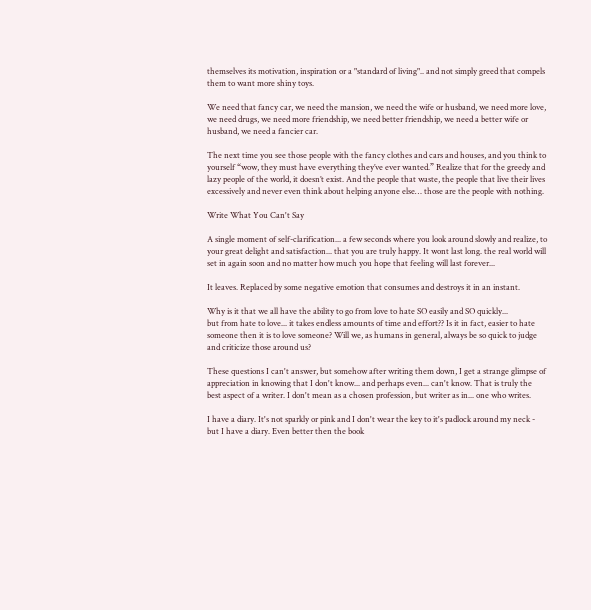themselves its motivation, inspiration or a "standard of living".. and not simply greed that compels them to want more shiny toys.

We need that fancy car, we need the mansion, we need the wife or husband, we need more love, we need drugs, we need more friendship, we need better friendship, we need a better wife or husband, we need a fancier car.

The next time you see those people with the fancy clothes and cars and houses, and you think to yourself “wow, they must have everything they’ve ever wanted.” Realize that for the greedy and lazy people of the world, it doesn’t exist. And the people that waste, the people that live their lives excessively and never even think about helping anyone else… those are the people with nothing.

Write What You Can't Say

A single moment of self-clarification... a few seconds where you look around slowly and realize, to your great delight and satisfaction... that you are truly happy. It wont last long. the real world will set in again soon and no matter how much you hope that feeling will last forever...

It leaves. Replaced by some negative emotion that consumes and destroys it in an instant.

Why is it that we all have the ability to go from love to hate SO easily and SO quickly...
but from hate to love... it takes endless amounts of time and effort?? Is it in fact, easier to hate someone then it is to love someone? Will we, as humans in general, always be so quick to judge and criticize those around us?

These questions I can't answer, but somehow after writing them down, I get a strange glimpse of appreciation in knowing that I don't know... and perhaps even... can't know. That is truly the best aspect of a writer. I don't mean as a chosen profession, but writer as in... one who writes.

I have a diary. It's not sparkly or pink and I don't wear the key to it's padlock around my neck - but I have a diary. Even better then the book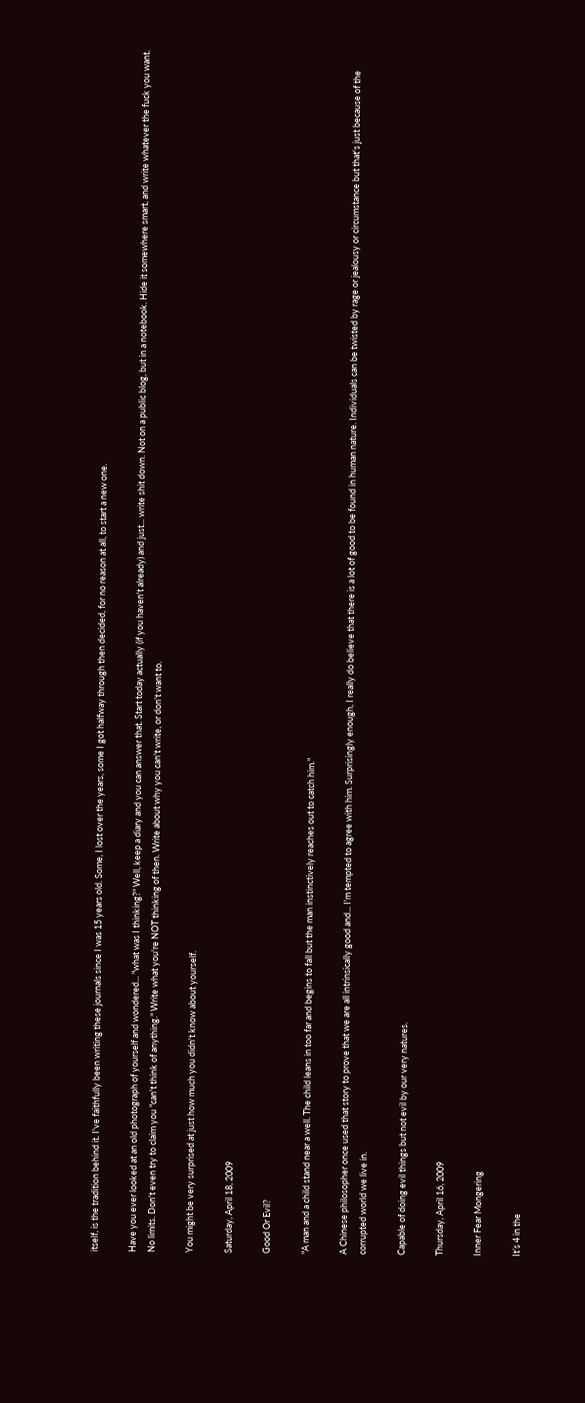itself, is the tradition behind it. I've faithfully been writing these journals since I was 15 years old. Some, I lost over the years, some I got halfway through then decided, for no reason at all, to start a new one.

Have you ever looked at an old photograph of yourself and wondered... "what was I thinking?" Well, keep a diary and you can answer that. Start today actually (if you haven't already) and just... write shit down. Not on a public blog, but in a notebook. Hide it somewhere smart, and write whatever the fuck you want. No limits. Don't even try to claim you "can't think of anything." Write what you're NOT thinking of then. Write about why you can't write, or don't want to.

You might be very surprised at just how much you didn't know about yourself.

Saturday, April 18, 2009

Good Or Evil?

"A man and a child stand near a well. The child leans in too far and begins to fall but the man instinctively reaches out to catch him."

A Chinese philosopher once used that story to prove that we are all intrinsically good and... I'm tempted to agree with him. Surprisingly enough, I really do believe that there is a lot of good to be found in human nature. Individuals can be twisted by rage or jealousy or circumstance but that's just because of the corrupted world we live in.

Capable of doing evil things but not evil by our very natures.

Thursday, April 16, 2009

Inner Fear Mongering

It’s 4 in the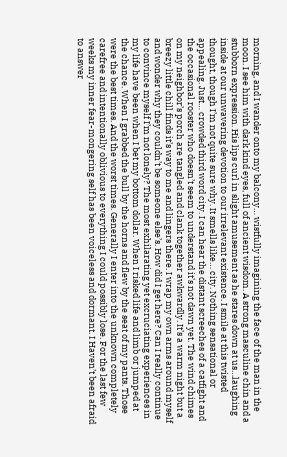morning, and I wander onto my balcony… wistfully imagining the face of the man in the moon. I see him with dark kind eyes, full of ancient wisdom. A strong masculine chin and a stubborn expression. His lips curl in slight amusement as he stares down at us…laughing inside at our unwavering devotion to our irrelevant existence. I smile at this twisted thought, though I’m not quite sure why. It smells like… city. Nothing sensational or appealing. Just… crowded third word city. I can hear the distant screeches of a catfight and the occasional rooster who doesn’t seem to understand it’s not dawn yet. The wind chimes on my neighbor’s porch are tangled and clank together awkwardly. It’s a warm night but a breezy little chill finds it’s way to me and lingers there. I wrap my own arms around myself and wonder why they couldn’t be someone else’s. How did I get here? Can I really continue to convince myself I’m not lonely? The most exhilarating yet excruciating experiences in my life have been when I bet my bottom dollar. When I risked life and limb or jumped at the chance. When I grabbed the bull by the horns and flew by the seat of my pants. Those were the best times. And the worst times. Generally I enter into the unknown completely carefree and intentionally oblivious to everything I could possibly lose. For the last few weeks my inner fear-mongering self has been voiceless and dormant. I Haven’t been afraid to answer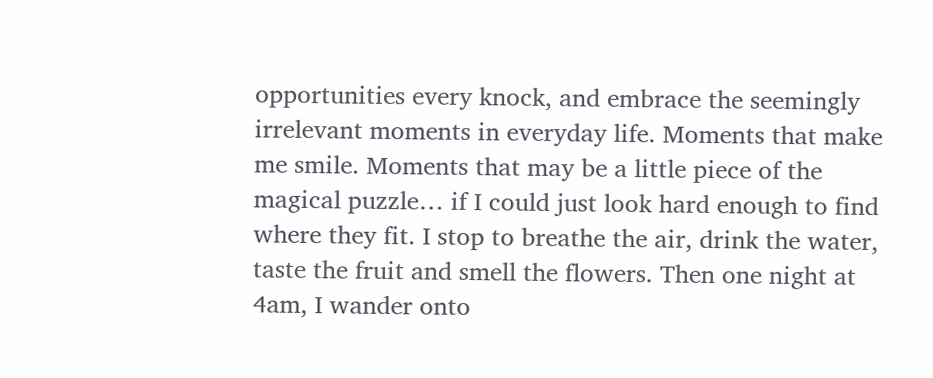opportunities every knock, and embrace the seemingly irrelevant moments in everyday life. Moments that make me smile. Moments that may be a little piece of the magical puzzle… if I could just look hard enough to find where they fit. I stop to breathe the air, drink the water, taste the fruit and smell the flowers. Then one night at 4am, I wander onto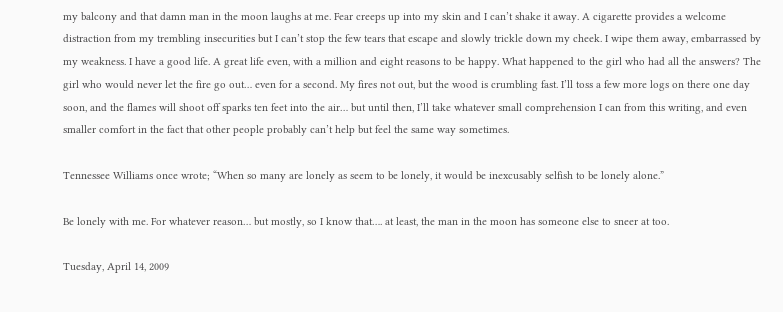my balcony and that damn man in the moon laughs at me. Fear creeps up into my skin and I can’t shake it away. A cigarette provides a welcome distraction from my trembling insecurities but I can’t stop the few tears that escape and slowly trickle down my cheek. I wipe them away, embarrassed by my weakness. I have a good life. A great life even, with a million and eight reasons to be happy. What happened to the girl who had all the answers? The girl who would never let the fire go out… even for a second. My fires not out, but the wood is crumbling fast. I’ll toss a few more logs on there one day soon, and the flames will shoot off sparks ten feet into the air… but until then, I’ll take whatever small comprehension I can from this writing, and even smaller comfort in the fact that other people probably can’t help but feel the same way sometimes.

Tennessee Williams once wrote; “When so many are lonely as seem to be lonely, it would be inexcusably selfish to be lonely alone.”

Be lonely with me. For whatever reason… but mostly, so I know that…. at least, the man in the moon has someone else to sneer at too.

Tuesday, April 14, 2009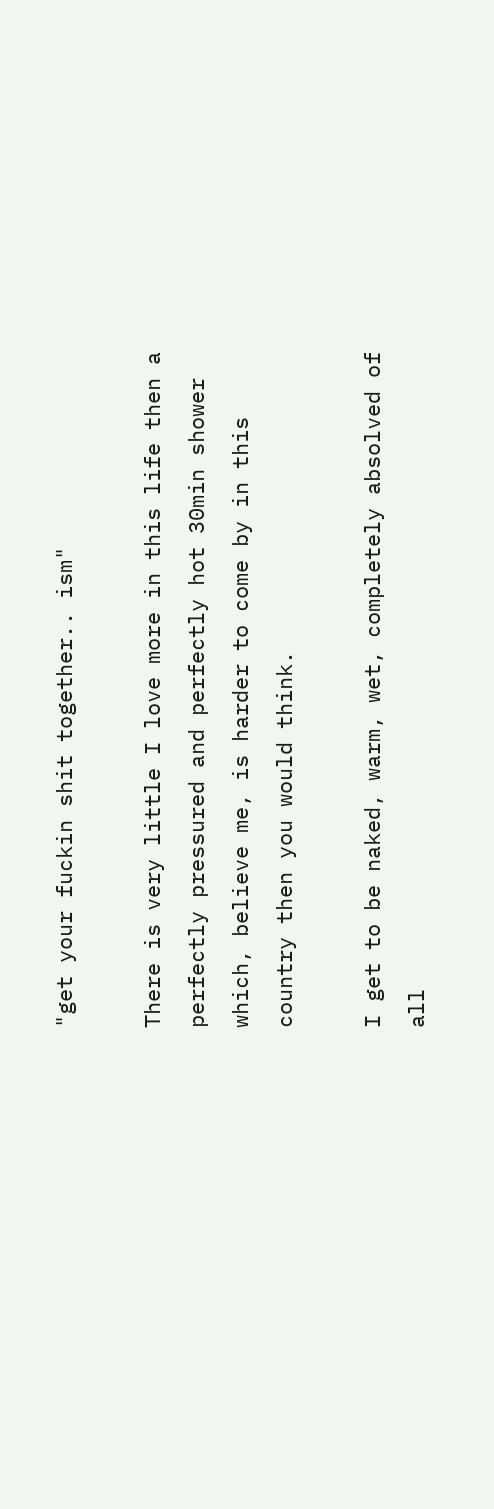"get your fuckin shit together.. ism"

There is very little I love more in this life then a perfectly pressured and perfectly hot 30min shower which, believe me, is harder to come by in this country then you would think.

I get to be naked, warm, wet, completely absolved of all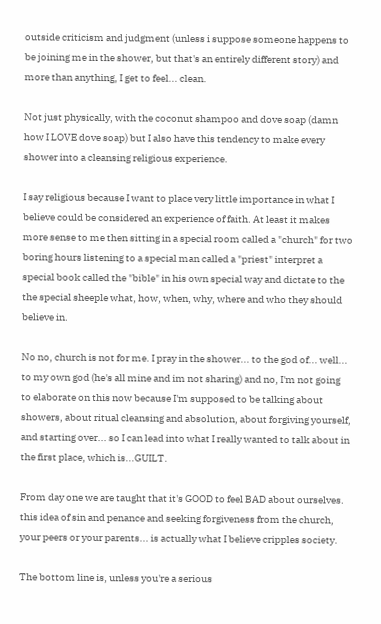outside criticism and judgment (unless i suppose someone happens to be joining me in the shower, but that's an entirely different story) and more than anything, I get to feel... clean.

Not just physically, with the coconut shampoo and dove soap (damn how I LOVE dove soap) but I also have this tendency to make every shower into a cleansing religious experience.

I say religious because I want to place very little importance in what I believe could be considered an experience of faith. At least it makes more sense to me then sitting in a special room called a "church" for two boring hours listening to a special man called a "priest" interpret a special book called the "bible" in his own special way and dictate to the the special sheeple what, how, when, why, where and who they should believe in.

No no, church is not for me. I pray in the shower... to the god of... well... to my own god (he's all mine and im not sharing) and no, I'm not going to elaborate on this now because I'm supposed to be talking about showers, about ritual cleansing and absolution, about forgiving yourself, and starting over... so I can lead into what I really wanted to talk about in the first place, which is...GUILT.

From day one we are taught that it's GOOD to feel BAD about ourselves. this idea of sin and penance and seeking forgiveness from the church, your peers or your parents... is actually what I believe cripples society.

The bottom line is, unless you're a serious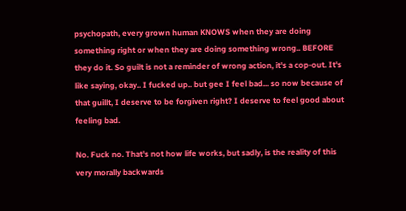psychopath, every grown human KNOWS when they are doing something right or when they are doing something wrong.. BEFORE they do it. So guilt is not a reminder of wrong action, it's a cop-out. It's like saying, okay.. I fucked up.. but gee I feel bad... so now because of that guillt, I deserve to be forgiven right? I deserve to feel good about feeling bad.

No. Fuck no. That's not how life works, but sadly, is the reality of this very morally backwards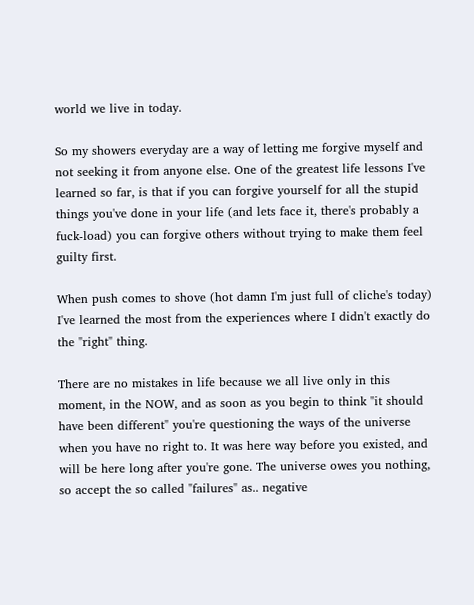world we live in today.

So my showers everyday are a way of letting me forgive myself and not seeking it from anyone else. One of the greatest life lessons I've learned so far, is that if you can forgive yourself for all the stupid things you've done in your life (and lets face it, there's probably a fuck-load) you can forgive others without trying to make them feel guilty first.

When push comes to shove (hot damn I'm just full of cliche's today) I've learned the most from the experiences where I didn't exactly do the "right" thing.

There are no mistakes in life because we all live only in this moment, in the NOW, and as soon as you begin to think "it should have been different" you're questioning the ways of the universe when you have no right to. It was here way before you existed, and will be here long after you're gone. The universe owes you nothing, so accept the so called "failures" as.. negative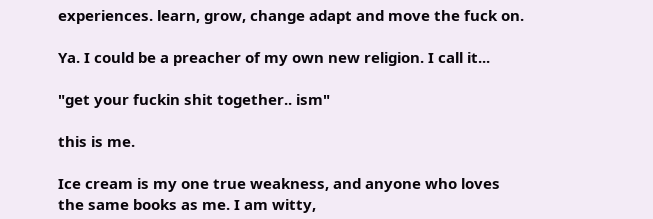experiences. learn, grow, change adapt and move the fuck on.

Ya. I could be a preacher of my own new religion. I call it...

"get your fuckin shit together.. ism"

this is me.

Ice cream is my one true weakness, and anyone who loves the same books as me. I am witty,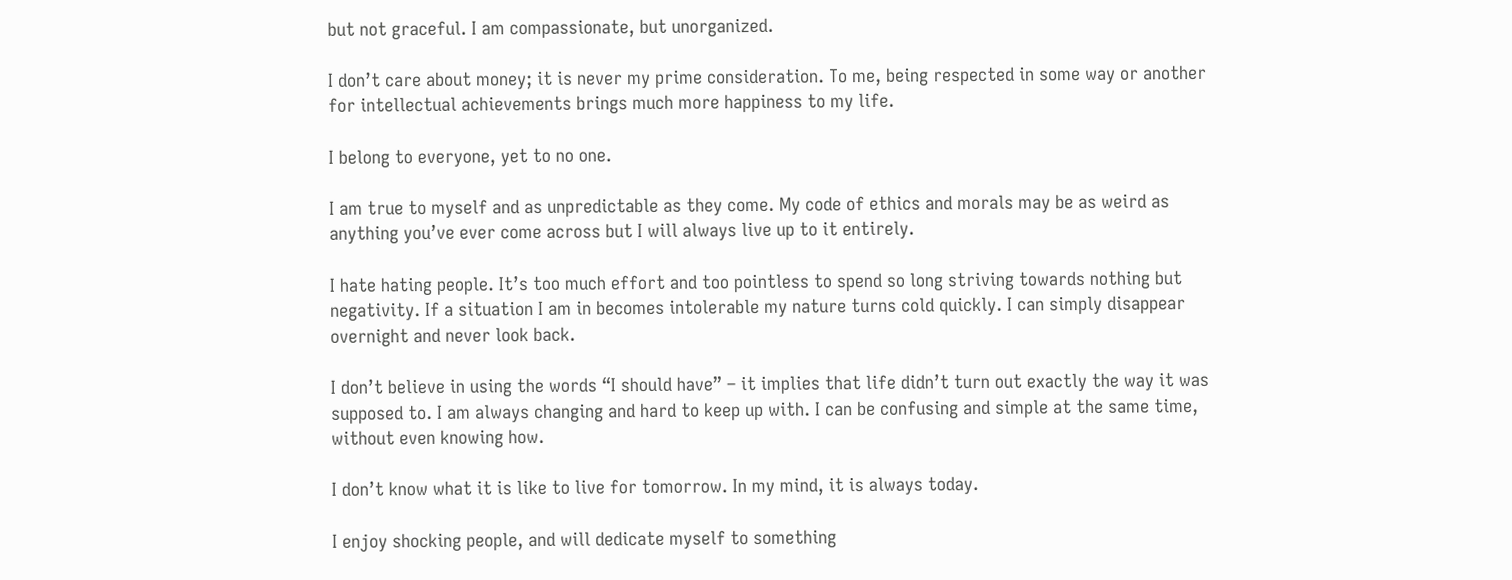but not graceful. I am compassionate, but unorganized.

I don’t care about money; it is never my prime consideration. To me, being respected in some way or another for intellectual achievements brings much more happiness to my life.

I belong to everyone, yet to no one.

I am true to myself and as unpredictable as they come. My code of ethics and morals may be as weird as anything you’ve ever come across but I will always live up to it entirely.

I hate hating people. It’s too much effort and too pointless to spend so long striving towards nothing but negativity. If a situation I am in becomes intolerable my nature turns cold quickly. I can simply disappear overnight and never look back.

I don’t believe in using the words “I should have” – it implies that life didn’t turn out exactly the way it was supposed to. I am always changing and hard to keep up with. I can be confusing and simple at the same time, without even knowing how.

I don’t know what it is like to live for tomorrow. In my mind, it is always today.

I enjoy shocking people, and will dedicate myself to something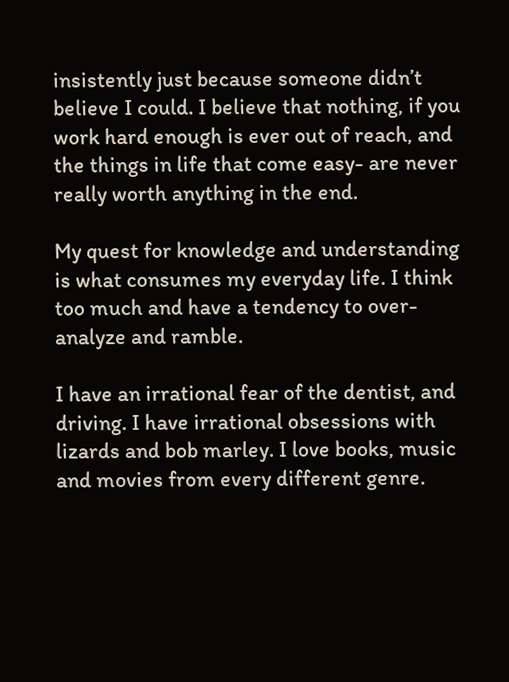insistently just because someone didn’t believe I could. I believe that nothing, if you work hard enough is ever out of reach, and the things in life that come easy- are never really worth anything in the end.

My quest for knowledge and understanding is what consumes my everyday life. I think too much and have a tendency to over-analyze and ramble.

I have an irrational fear of the dentist, and driving. I have irrational obsessions with lizards and bob marley. I love books, music and movies from every different genre.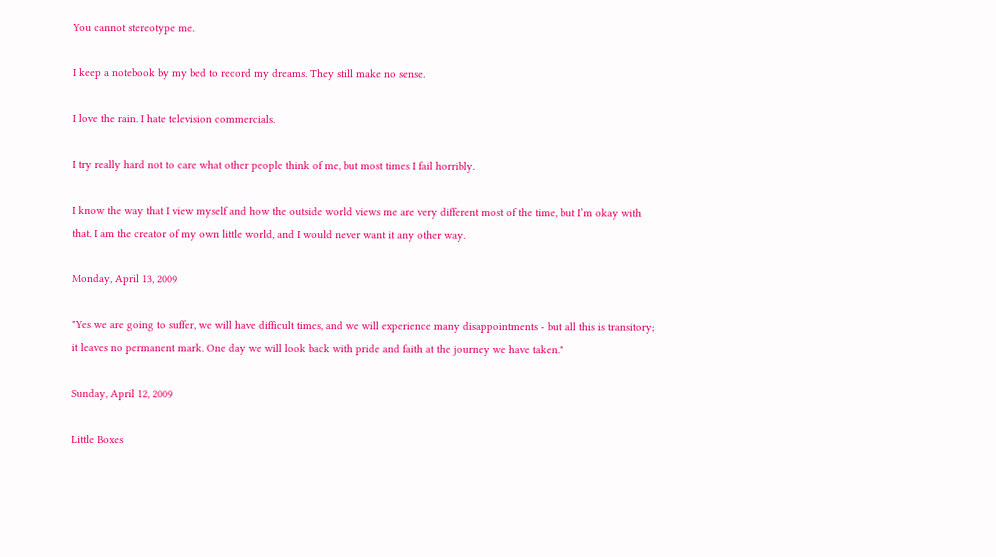You cannot stereotype me.

I keep a notebook by my bed to record my dreams. They still make no sense.

I love the rain. I hate television commercials.

I try really hard not to care what other people think of me, but most times I fail horribly.

I know the way that I view myself and how the outside world views me are very different most of the time, but I’m okay with that. I am the creator of my own little world, and I would never want it any other way.

Monday, April 13, 2009

"Yes we are going to suffer, we will have difficult times, and we will experience many disappointments - but all this is transitory; it leaves no permanent mark. One day we will look back with pride and faith at the journey we have taken."

Sunday, April 12, 2009

Little Boxes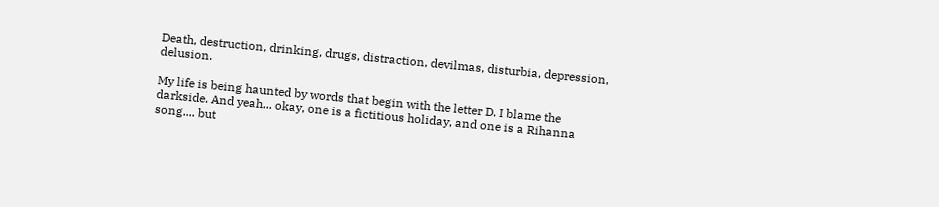Death, destruction, drinking, drugs, distraction, devilmas, disturbia, depression, delusion.

My life is being haunted by words that begin with the letter D. I blame the darkside. And yeah... okay, one is a fictitious holiday, and one is a Rihanna song.... but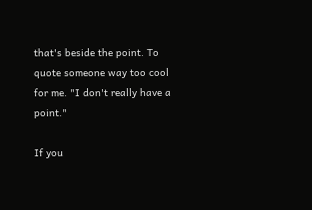that's beside the point. To quote someone way too cool for me. "I don't really have a point."

If you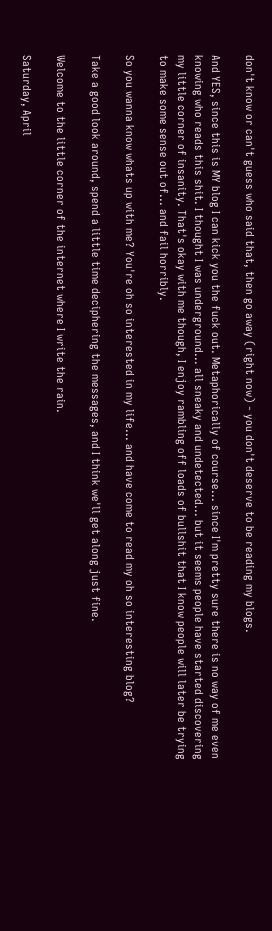don't know or can't guess who said that, then go away (right now) - you don't deserve to be reading my blogs.

And YES, since this is MY blog I can kick you the fuck out. Metaphorically of course... since I'm pretty sure there is no way of me even knowing who reads this shit. I thought I was underground... all sneaky and undetected... but it seems people have started discovering my little corner of insanity. That's okay with me though, I enjoy rambling off loads of bullshit that I know people will later be trying to make some sense out of... and fail horribly.

So you wanna know whats up with me? You're oh so interested in my life... and have come to read my oh so interesting blog?

Take a good look around, spend a little time deciphering the messages, and I think we'll get along just fine.

Welcome to the little corner of the internet where I write the rain.

Saturday, April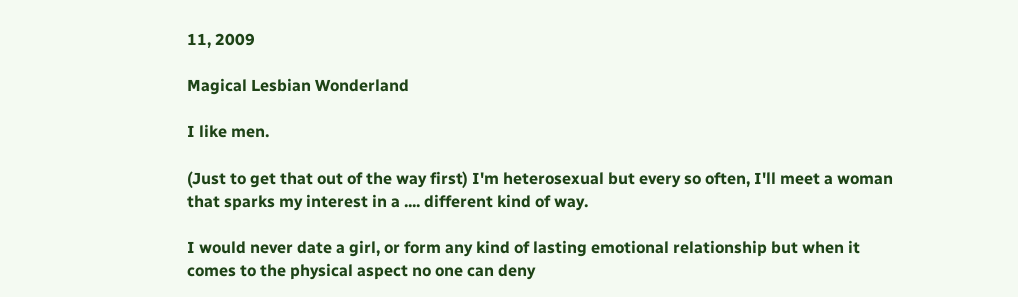11, 2009

Magical Lesbian Wonderland

I like men.

(Just to get that out of the way first) I'm heterosexual but every so often, I'll meet a woman that sparks my interest in a .... different kind of way.

I would never date a girl, or form any kind of lasting emotional relationship but when it comes to the physical aspect no one can deny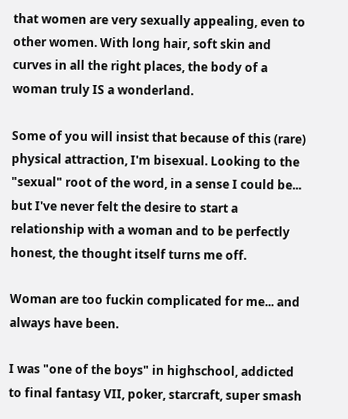that women are very sexually appealing, even to other women. With long hair, soft skin and curves in all the right places, the body of a woman truly IS a wonderland.

Some of you will insist that because of this (rare) physical attraction, I'm bisexual. Looking to the "sexual" root of the word, in a sense I could be... but I've never felt the desire to start a relationship with a woman and to be perfectly honest, the thought itself turns me off.

Woman are too fuckin complicated for me... and always have been.

I was "one of the boys" in highschool, addicted to final fantasy VII, poker, starcraft, super smash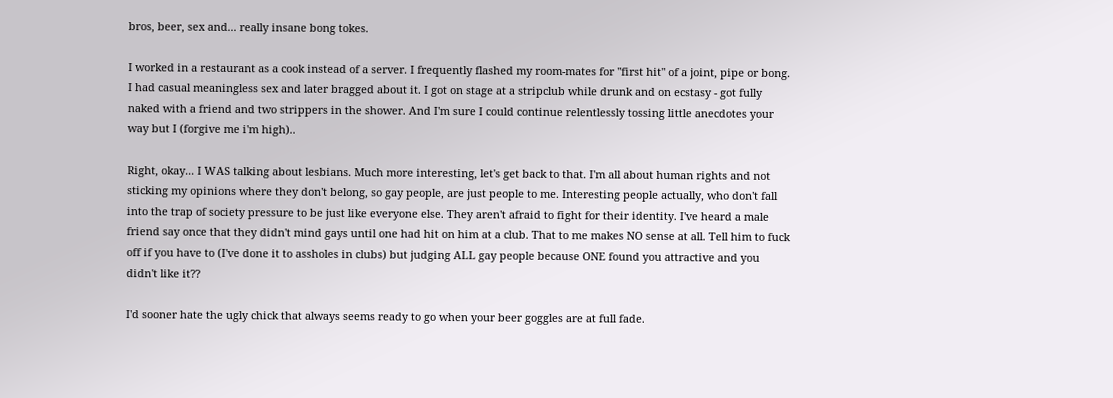bros, beer, sex and... really insane bong tokes.

I worked in a restaurant as a cook instead of a server. I frequently flashed my room-mates for "first hit" of a joint, pipe or bong. I had casual meaningless sex and later bragged about it. I got on stage at a stripclub while drunk and on ecstasy - got fully naked with a friend and two strippers in the shower. And I'm sure I could continue relentlessly tossing little anecdotes your way but I (forgive me i'm high)..

Right, okay... I WAS talking about lesbians. Much more interesting, let's get back to that. I'm all about human rights and not sticking my opinions where they don't belong, so gay people, are just people to me. Interesting people actually, who don't fall into the trap of society pressure to be just like everyone else. They aren't afraid to fight for their identity. I've heard a male friend say once that they didn't mind gays until one had hit on him at a club. That to me makes NO sense at all. Tell him to fuck off if you have to (I've done it to assholes in clubs) but judging ALL gay people because ONE found you attractive and you didn't like it??

I'd sooner hate the ugly chick that always seems ready to go when your beer goggles are at full fade.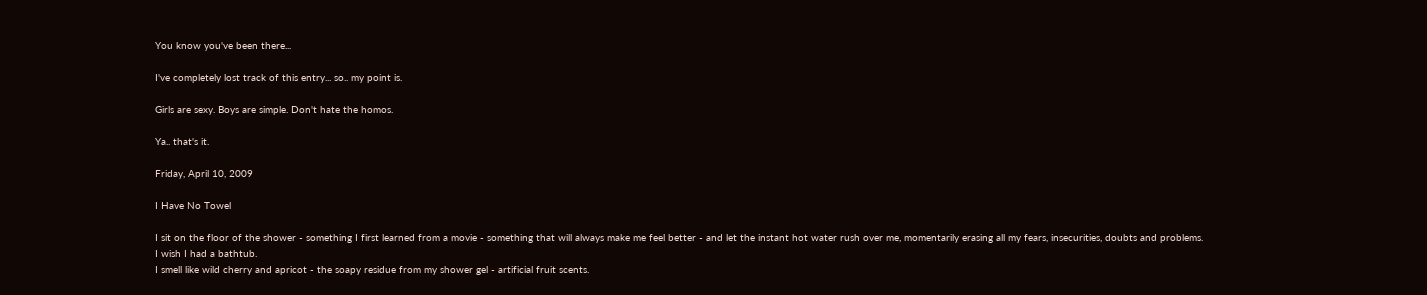You know you've been there...

I've completely lost track of this entry... so.. my point is.

Girls are sexy. Boys are simple. Don't hate the homos.

Ya.. that's it.

Friday, April 10, 2009

I Have No Towel

I sit on the floor of the shower - something I first learned from a movie - something that will always make me feel better - and let the instant hot water rush over me, momentarily erasing all my fears, insecurities, doubts and problems.
I wish I had a bathtub.
I smell like wild cherry and apricot - the soapy residue from my shower gel - artificial fruit scents.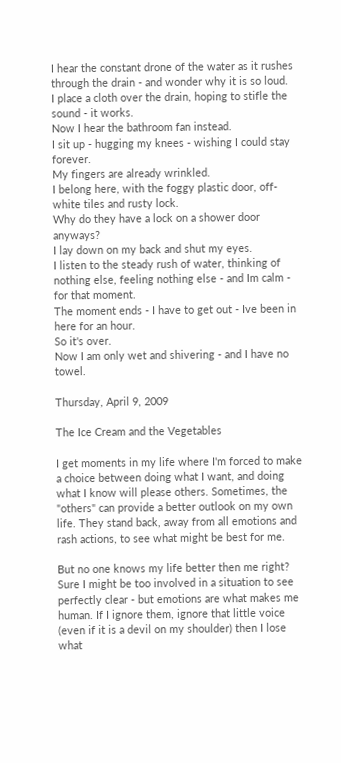I hear the constant drone of the water as it rushes through the drain - and wonder why it is so loud.
I place a cloth over the drain, hoping to stifle the sound - it works.
Now I hear the bathroom fan instead.
I sit up - hugging my knees - wishing I could stay forever.
My fingers are already wrinkled.
I belong here, with the foggy plastic door, off-white tiles and rusty lock.
Why do they have a lock on a shower door anyways?
I lay down on my back and shut my eyes.
I listen to the steady rush of water, thinking of nothing else, feeling nothing else - and Im calm - for that moment.
The moment ends - I have to get out - Ive been in here for an hour.
So it's over.
Now I am only wet and shivering - and I have no towel.

Thursday, April 9, 2009

The Ice Cream and the Vegetables

I get moments in my life where I'm forced to make a choice between doing what I want, and doing what I know will please others. Sometimes, the "others" can provide a better outlook on my own life. They stand back, away from all emotions and rash actions, to see what might be best for me.

But no one knows my life better then me right? Sure I might be too involved in a situation to see perfectly clear - but emotions are what makes me human. If I ignore them, ignore that little voice (even if it is a devil on my shoulder) then I lose what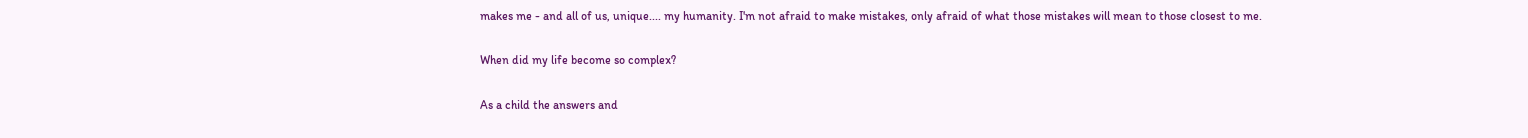makes me - and all of us, unique.... my humanity. I'm not afraid to make mistakes, only afraid of what those mistakes will mean to those closest to me.

When did my life become so complex?

As a child the answers and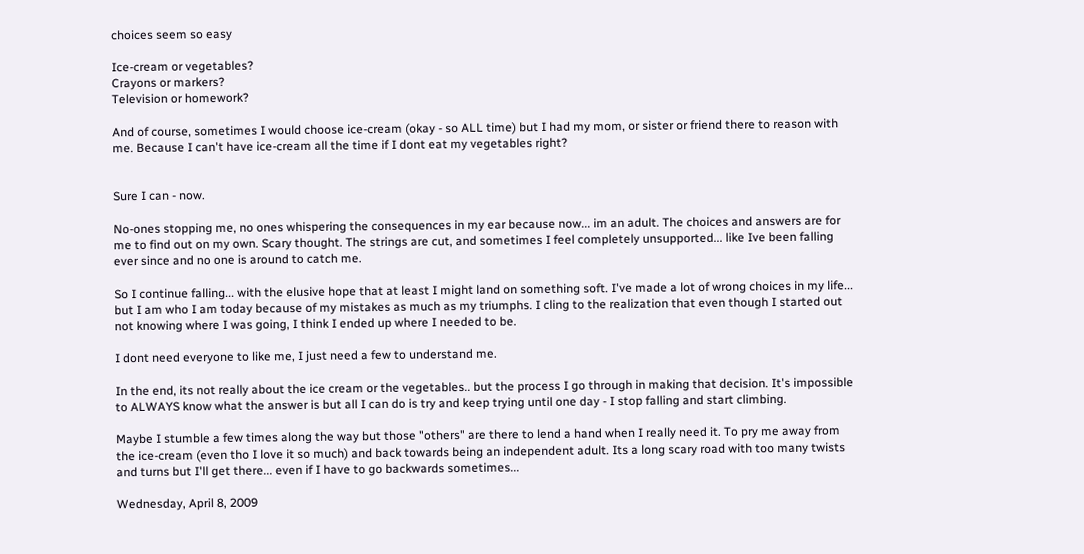choices seem so easy

Ice-cream or vegetables?
Crayons or markers?
Television or homework?

And of course, sometimes I would choose ice-cream (okay - so ALL time) but I had my mom, or sister or friend there to reason with me. Because I can't have ice-cream all the time if I dont eat my vegetables right?


Sure I can - now.

No-ones stopping me, no ones whispering the consequences in my ear because now... im an adult. The choices and answers are for me to find out on my own. Scary thought. The strings are cut, and sometimes I feel completely unsupported... like Ive been falling ever since and no one is around to catch me.

So I continue falling... with the elusive hope that at least I might land on something soft. I've made a lot of wrong choices in my life... but I am who I am today because of my mistakes as much as my triumphs. I cling to the realization that even though I started out not knowing where I was going, I think I ended up where I needed to be.

I dont need everyone to like me, I just need a few to understand me.

In the end, its not really about the ice cream or the vegetables.. but the process I go through in making that decision. It's impossible to ALWAYS know what the answer is but all I can do is try and keep trying until one day - I stop falling and start climbing.

Maybe I stumble a few times along the way but those "others" are there to lend a hand when I really need it. To pry me away from the ice-cream (even tho I love it so much) and back towards being an independent adult. Its a long scary road with too many twists and turns but I'll get there... even if I have to go backwards sometimes...

Wednesday, April 8, 2009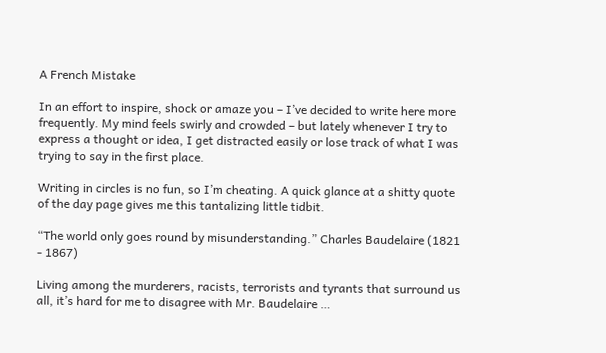A French Mistake

In an effort to inspire, shock or amaze you – I’ve decided to write here more frequently. My mind feels swirly and crowded – but lately whenever I try to express a thought or idea, I get distracted easily or lose track of what I was trying to say in the first place.

Writing in circles is no fun, so I’m cheating. A quick glance at a shitty quote of the day page gives me this tantalizing little tidbit.

“The world only goes round by misunderstanding.” Charles Baudelaire (1821 - 1867)

Living among the murderers, racists, terrorists and tyrants that surround us all, it’s hard for me to disagree with Mr. Baudelaire …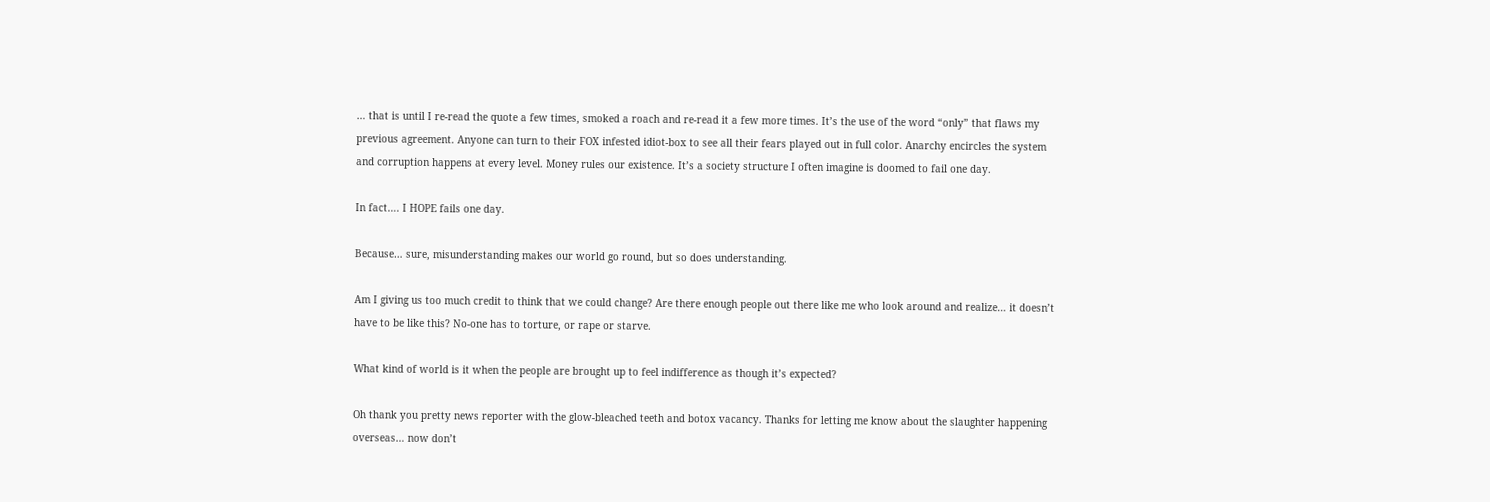… that is until I re-read the quote a few times, smoked a roach and re-read it a few more times. It’s the use of the word “only” that flaws my previous agreement. Anyone can turn to their FOX infested idiot-box to see all their fears played out in full color. Anarchy encircles the system and corruption happens at every level. Money rules our existence. It’s a society structure I often imagine is doomed to fail one day.

In fact…. I HOPE fails one day.

Because… sure, misunderstanding makes our world go round, but so does understanding.

Am I giving us too much credit to think that we could change? Are there enough people out there like me who look around and realize… it doesn’t have to be like this? No-one has to torture, or rape or starve.

What kind of world is it when the people are brought up to feel indifference as though it’s expected?

Oh thank you pretty news reporter with the glow-bleached teeth and botox vacancy. Thanks for letting me know about the slaughter happening overseas… now don’t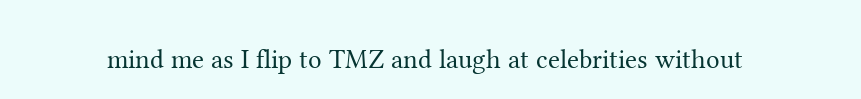mind me as I flip to TMZ and laugh at celebrities without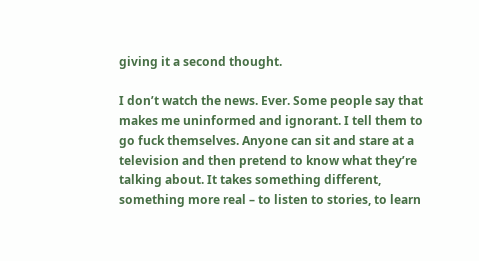giving it a second thought.

I don’t watch the news. Ever. Some people say that makes me uninformed and ignorant. I tell them to go fuck themselves. Anyone can sit and stare at a television and then pretend to know what they’re talking about. It takes something different, something more real – to listen to stories, to learn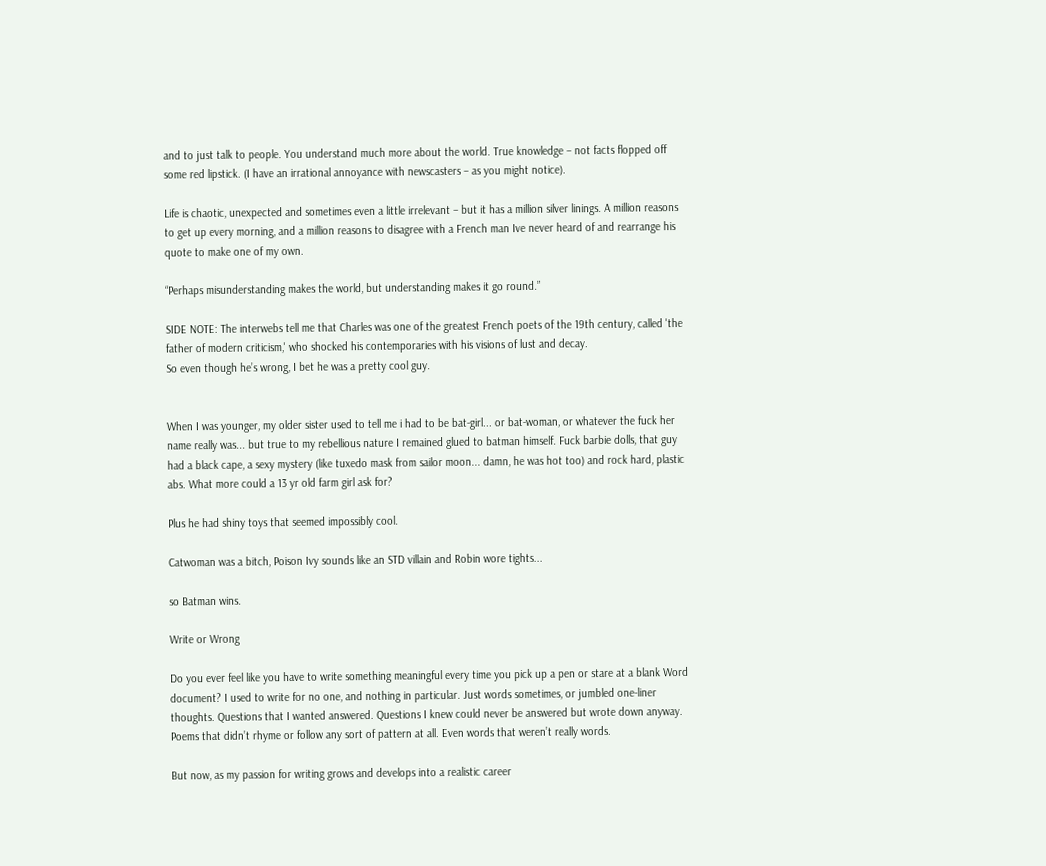and to just talk to people. You understand much more about the world. True knowledge – not facts flopped off some red lipstick. (I have an irrational annoyance with newscasters – as you might notice).

Life is chaotic, unexpected and sometimes even a little irrelevant – but it has a million silver linings. A million reasons to get up every morning, and a million reasons to disagree with a French man Ive never heard of and rearrange his quote to make one of my own.

“Perhaps misunderstanding makes the world, but understanding makes it go round.”

SIDE NOTE: The interwebs tell me that Charles was one of the greatest French poets of the 19th century, called 'the father of modern criticism,' who shocked his contemporaries with his visions of lust and decay.
So even though he’s wrong, I bet he was a pretty cool guy.


When I was younger, my older sister used to tell me i had to be bat-girl... or bat-woman, or whatever the fuck her name really was... but true to my rebellious nature I remained glued to batman himself. Fuck barbie dolls, that guy had a black cape, a sexy mystery (like tuxedo mask from sailor moon... damn, he was hot too) and rock hard, plastic abs. What more could a 13 yr old farm girl ask for?

Plus he had shiny toys that seemed impossibly cool.

Catwoman was a bitch, Poison Ivy sounds like an STD villain and Robin wore tights...

so Batman wins.

Write or Wrong

Do you ever feel like you have to write something meaningful every time you pick up a pen or stare at a blank Word document? I used to write for no one, and nothing in particular. Just words sometimes, or jumbled one-liner thoughts. Questions that I wanted answered. Questions I knew could never be answered but wrote down anyway. Poems that didn’t rhyme or follow any sort of pattern at all. Even words that weren’t really words.

But now, as my passion for writing grows and develops into a realistic career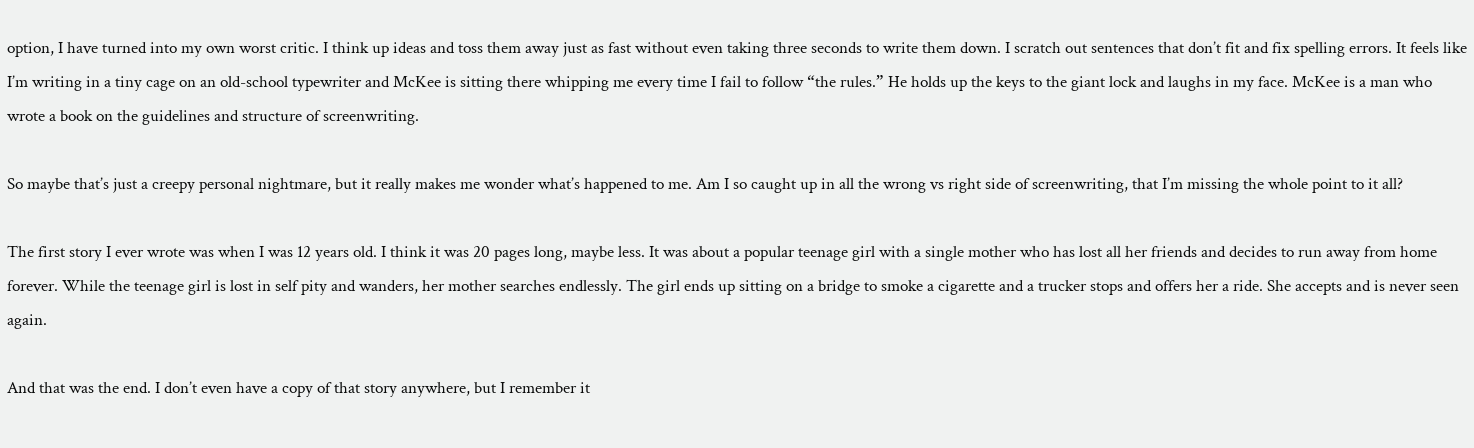option, I have turned into my own worst critic. I think up ideas and toss them away just as fast without even taking three seconds to write them down. I scratch out sentences that don’t fit and fix spelling errors. It feels like I’m writing in a tiny cage on an old-school typewriter and McKee is sitting there whipping me every time I fail to follow “the rules.” He holds up the keys to the giant lock and laughs in my face. McKee is a man who wrote a book on the guidelines and structure of screenwriting.

So maybe that’s just a creepy personal nightmare, but it really makes me wonder what’s happened to me. Am I so caught up in all the wrong vs right side of screenwriting, that I’m missing the whole point to it all?

The first story I ever wrote was when I was 12 years old. I think it was 20 pages long, maybe less. It was about a popular teenage girl with a single mother who has lost all her friends and decides to run away from home forever. While the teenage girl is lost in self pity and wanders, her mother searches endlessly. The girl ends up sitting on a bridge to smoke a cigarette and a trucker stops and offers her a ride. She accepts and is never seen again.

And that was the end. I don’t even have a copy of that story anywhere, but I remember it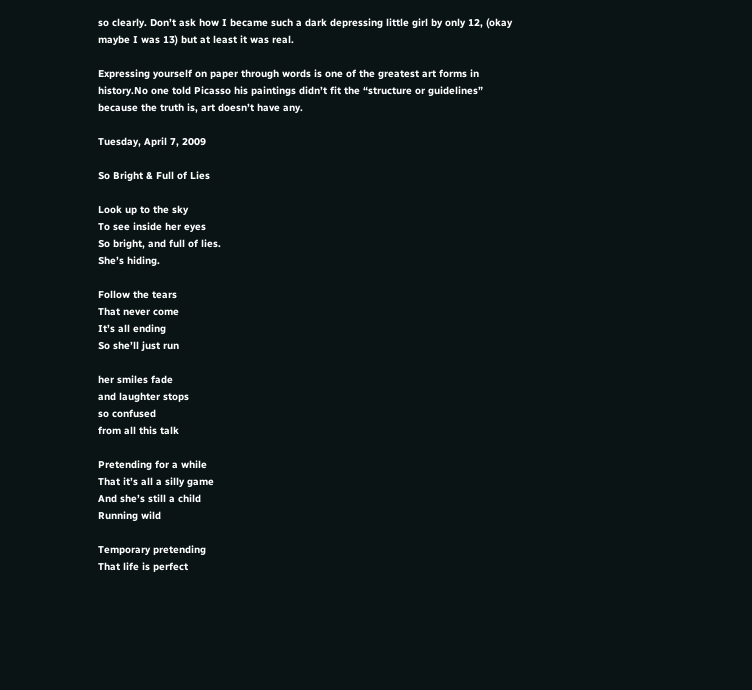so clearly. Don’t ask how I became such a dark depressing little girl by only 12, (okay maybe I was 13) but at least it was real.

Expressing yourself on paper through words is one of the greatest art forms in history.No one told Picasso his paintings didn’t fit the “structure or guidelines” because the truth is, art doesn’t have any.

Tuesday, April 7, 2009

So Bright & Full of Lies

Look up to the sky
To see inside her eyes
So bright, and full of lies.
She’s hiding.

Follow the tears
That never come
It’s all ending
So she’ll just run

her smiles fade
and laughter stops
so confused
from all this talk

Pretending for a while
That it’s all a silly game
And she’s still a child
Running wild

Temporary pretending
That life is perfect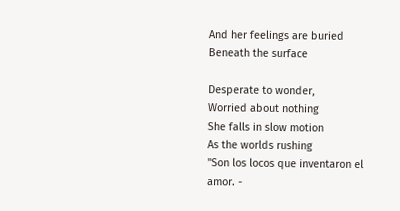And her feelings are buried
Beneath the surface

Desperate to wonder,
Worried about nothing
She falls in slow motion
As the worlds rushing
"Son los locos que inventaron el amor. -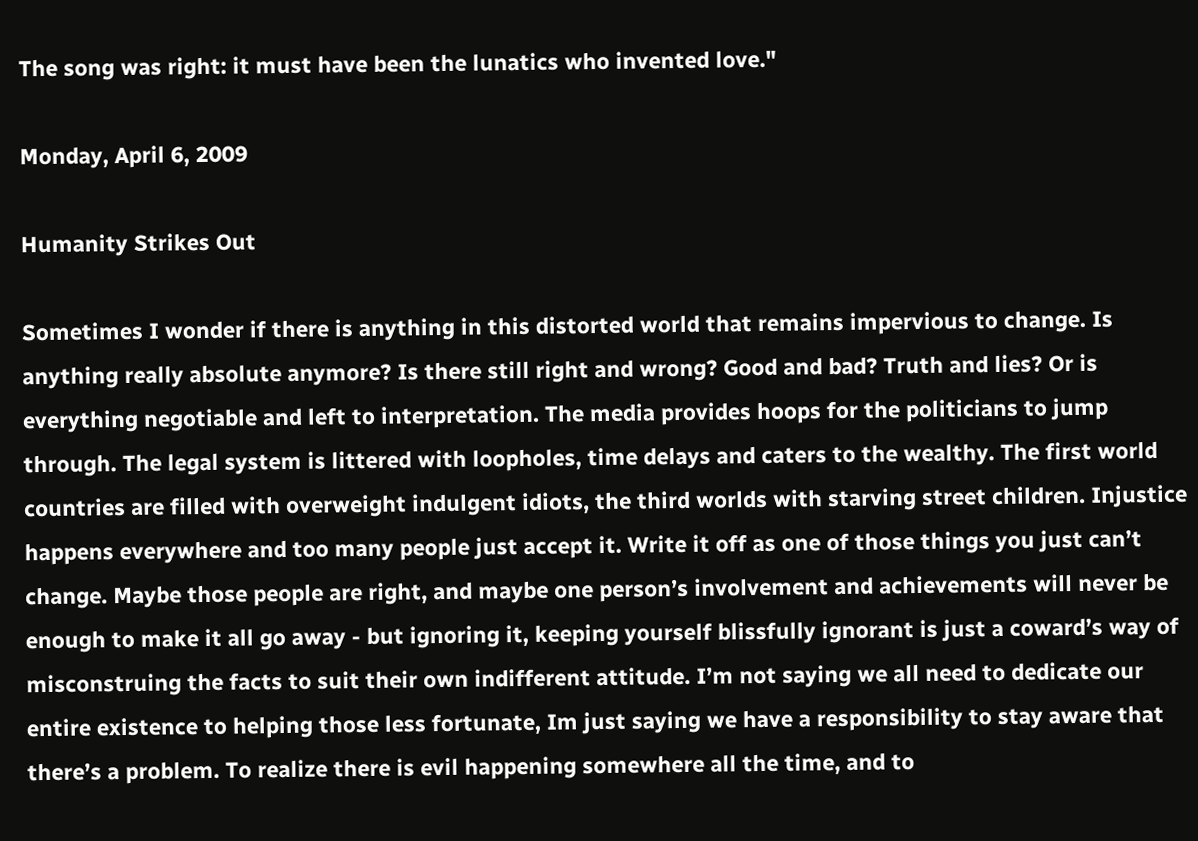The song was right: it must have been the lunatics who invented love."

Monday, April 6, 2009

Humanity Strikes Out

Sometimes I wonder if there is anything in this distorted world that remains impervious to change. Is anything really absolute anymore? Is there still right and wrong? Good and bad? Truth and lies? Or is everything negotiable and left to interpretation. The media provides hoops for the politicians to jump through. The legal system is littered with loopholes, time delays and caters to the wealthy. The first world countries are filled with overweight indulgent idiots, the third worlds with starving street children. Injustice happens everywhere and too many people just accept it. Write it off as one of those things you just can’t change. Maybe those people are right, and maybe one person’s involvement and achievements will never be enough to make it all go away - but ignoring it, keeping yourself blissfully ignorant is just a coward’s way of misconstruing the facts to suit their own indifferent attitude. I’m not saying we all need to dedicate our entire existence to helping those less fortunate, Im just saying we have a responsibility to stay aware that there’s a problem. To realize there is evil happening somewhere all the time, and to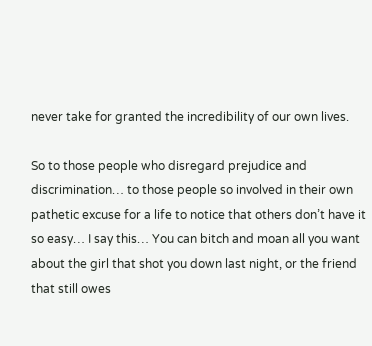never take for granted the incredibility of our own lives.

So to those people who disregard prejudice and discrimination… to those people so involved in their own pathetic excuse for a life to notice that others don’t have it so easy… I say this… You can bitch and moan all you want about the girl that shot you down last night, or the friend that still owes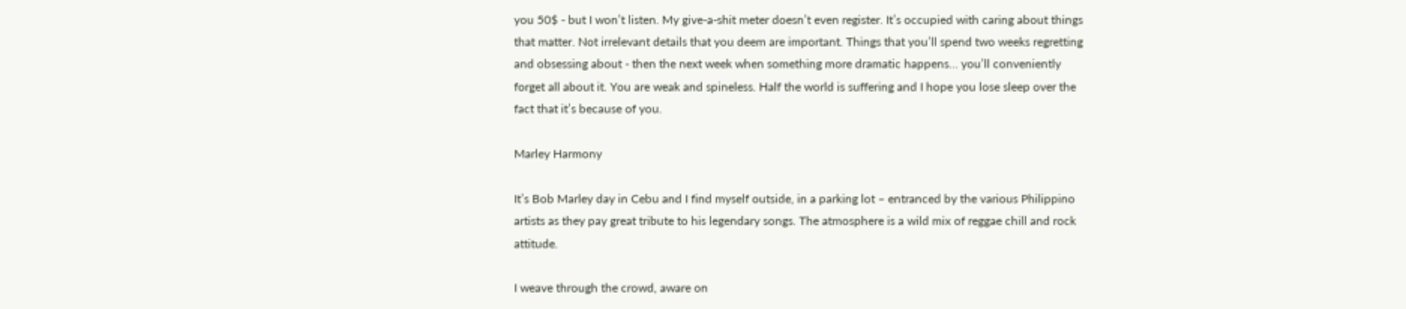you 50$ - but I won’t listen. My give-a-shit meter doesn’t even register. It’s occupied with caring about things that matter. Not irrelevant details that you deem are important. Things that you’ll spend two weeks regretting and obsessing about - then the next week when something more dramatic happens… you’ll conveniently forget all about it. You are weak and spineless. Half the world is suffering and I hope you lose sleep over the fact that it’s because of you.

Marley Harmony

It’s Bob Marley day in Cebu and I find myself outside, in a parking lot – entranced by the various Philippino artists as they pay great tribute to his legendary songs. The atmosphere is a wild mix of reggae chill and rock attitude.

I weave through the crowd, aware on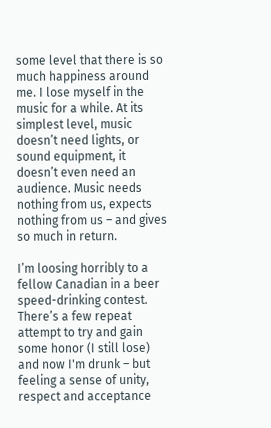some level that there is so much happiness around me. I lose myself in the music for a while. At its simplest level, music doesn’t need lights, or sound equipment, it doesn’t even need an audience. Music needs nothing from us, expects nothing from us – and gives so much in return.

I’m loosing horribly to a fellow Canadian in a beer speed-drinking contest. There’s a few repeat attempt to try and gain some honor (I still lose) and now I'm drunk – but feeling a sense of unity, respect and acceptance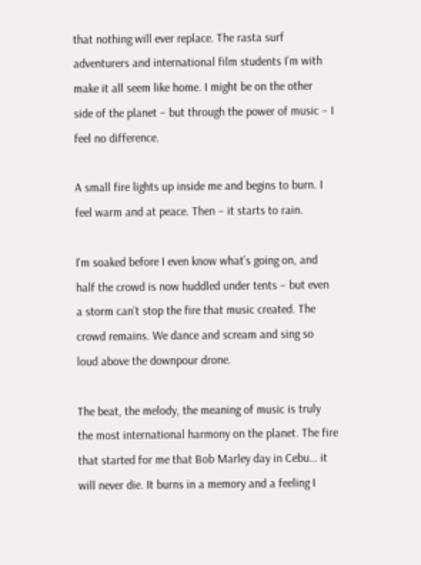that nothing will ever replace. The rasta surf adventurers and international film students I’m with make it all seem like home. I might be on the other side of the planet – but through the power of music – I feel no difference.

A small fire lights up inside me and begins to burn. I feel warm and at peace. Then – it starts to rain.

I'm soaked before I even know what’s going on, and half the crowd is now huddled under tents – but even a storm can’t stop the fire that music created. The crowd remains. We dance and scream and sing so loud above the downpour drone.

The beat, the melody, the meaning of music is truly the most international harmony on the planet. The fire that started for me that Bob Marley day in Cebu… it will never die. It burns in a memory and a feeling I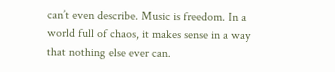can’t even describe. Music is freedom. In a world full of chaos, it makes sense in a way that nothing else ever can.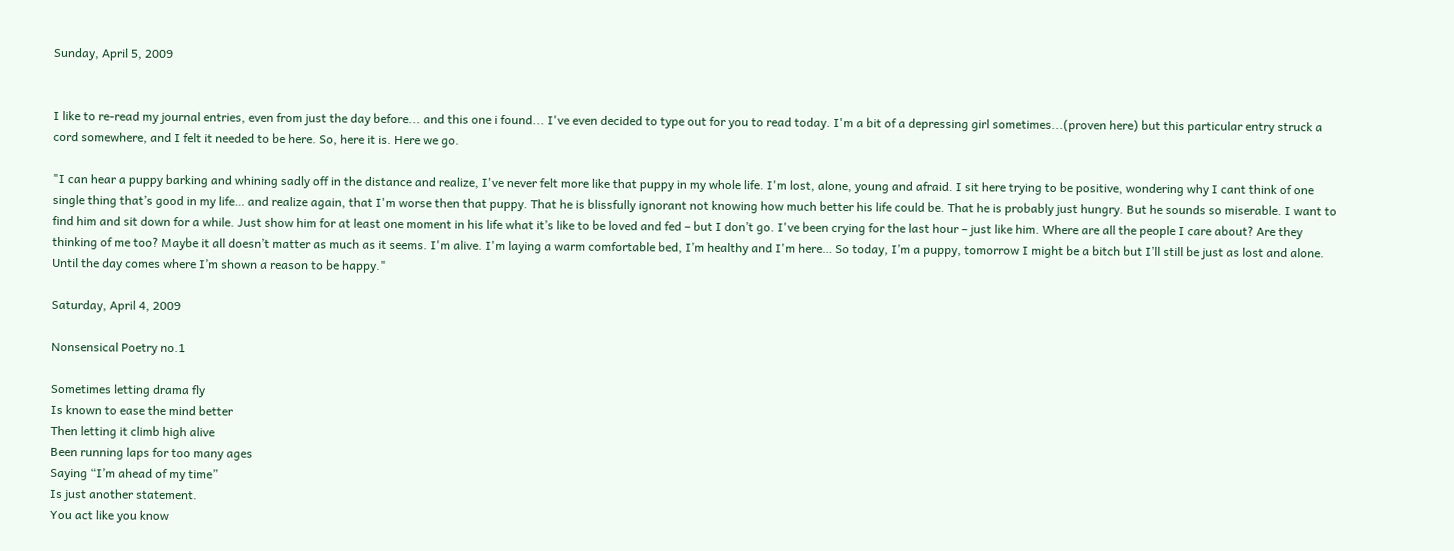Sunday, April 5, 2009


I like to re-read my journal entries, even from just the day before... and this one i found... I've even decided to type out for you to read today. I'm a bit of a depressing girl sometimes...(proven here) but this particular entry struck a cord somewhere, and I felt it needed to be here. So, here it is. Here we go.

"I can hear a puppy barking and whining sadly off in the distance and realize, I've never felt more like that puppy in my whole life. I'm lost, alone, young and afraid. I sit here trying to be positive, wondering why I cant think of one single thing that’s good in my life… and realize again, that I'm worse then that puppy. That he is blissfully ignorant not knowing how much better his life could be. That he is probably just hungry. But he sounds so miserable. I want to find him and sit down for a while. Just show him for at least one moment in his life what it’s like to be loved and fed – but I don’t go. I've been crying for the last hour – just like him. Where are all the people I care about? Are they thinking of me too? Maybe it all doesn’t matter as much as it seems. I'm alive. I'm laying a warm comfortable bed, I’m healthy and I'm here… So today, I’m a puppy, tomorrow I might be a bitch but I’ll still be just as lost and alone. Until the day comes where I’m shown a reason to be happy."

Saturday, April 4, 2009

Nonsensical Poetry no.1

Sometimes letting drama fly
Is known to ease the mind better
Then letting it climb high alive
Been running laps for too many ages
Saying “I’m ahead of my time”
Is just another statement.
You act like you know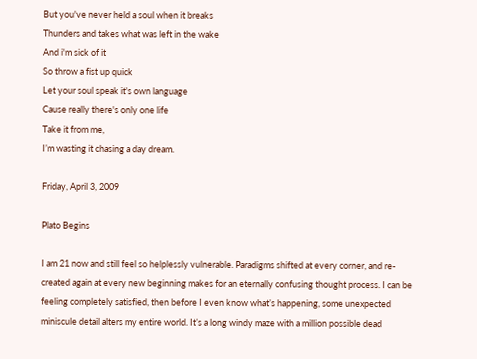But you've never held a soul when it breaks
Thunders and takes what was left in the wake
And i'm sick of it
So throw a fist up quick
Let your soul speak it's own language
Cause really there's only one life
Take it from me,
I’m wasting it chasing a day dream.

Friday, April 3, 2009

Plato Begins

I am 21 now and still feel so helplessly vulnerable. Paradigms shifted at every corner, and re-created again at every new beginning makes for an eternally confusing thought process. I can be feeling completely satisfied, then before I even know what’s happening, some unexpected miniscule detail alters my entire world. It’s a long windy maze with a million possible dead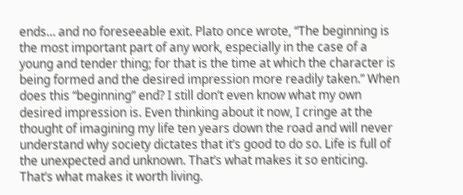ends… and no foreseeable exit. Plato once wrote, “The beginning is the most important part of any work, especially in the case of a young and tender thing; for that is the time at which the character is being formed and the desired impression more readily taken.” When does this “beginning” end? I still don’t even know what my own desired impression is. Even thinking about it now, I cringe at the thought of imagining my life ten years down the road and will never understand why society dictates that it’s good to do so. Life is full of the unexpected and unknown. That’s what makes it so enticing. That’s what makes it worth living.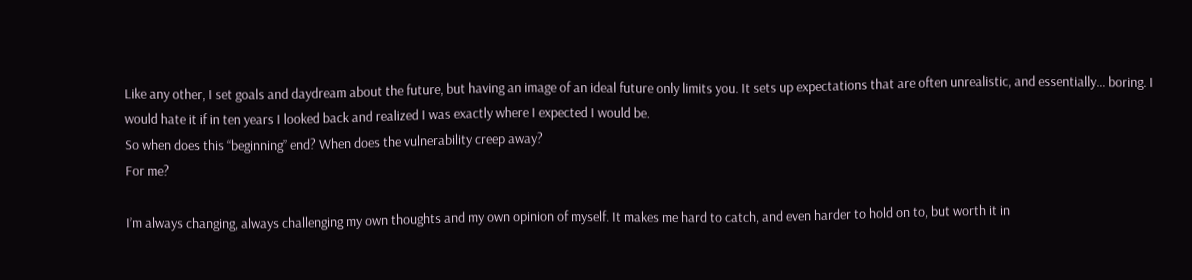Like any other, I set goals and daydream about the future, but having an image of an ideal future only limits you. It sets up expectations that are often unrealistic, and essentially… boring. I would hate it if in ten years I looked back and realized I was exactly where I expected I would be.
So when does this “beginning” end? When does the vulnerability creep away?
For me?

I’m always changing, always challenging my own thoughts and my own opinion of myself. It makes me hard to catch, and even harder to hold on to, but worth it in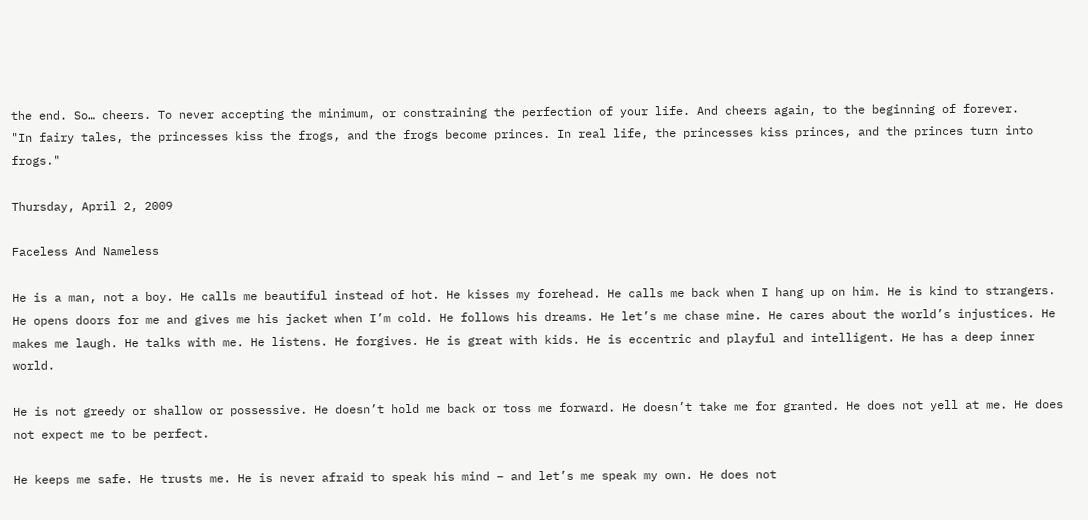the end. So… cheers. To never accepting the minimum, or constraining the perfection of your life. And cheers again, to the beginning of forever.
"In fairy tales, the princesses kiss the frogs, and the frogs become princes. In real life, the princesses kiss princes, and the princes turn into frogs."

Thursday, April 2, 2009

Faceless And Nameless

He is a man, not a boy. He calls me beautiful instead of hot. He kisses my forehead. He calls me back when I hang up on him. He is kind to strangers. He opens doors for me and gives me his jacket when I’m cold. He follows his dreams. He let’s me chase mine. He cares about the world’s injustices. He makes me laugh. He talks with me. He listens. He forgives. He is great with kids. He is eccentric and playful and intelligent. He has a deep inner world.

He is not greedy or shallow or possessive. He doesn’t hold me back or toss me forward. He doesn’t take me for granted. He does not yell at me. He does not expect me to be perfect.

He keeps me safe. He trusts me. He is never afraid to speak his mind – and let’s me speak my own. He does not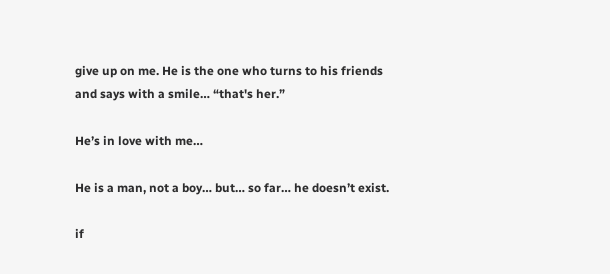give up on me. He is the one who turns to his friends and says with a smile… “that's her.”

He’s in love with me…

He is a man, not a boy… but… so far… he doesn’t exist.

if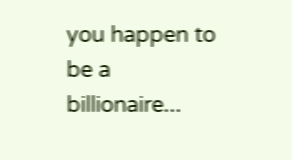you happen to be a billionaire...